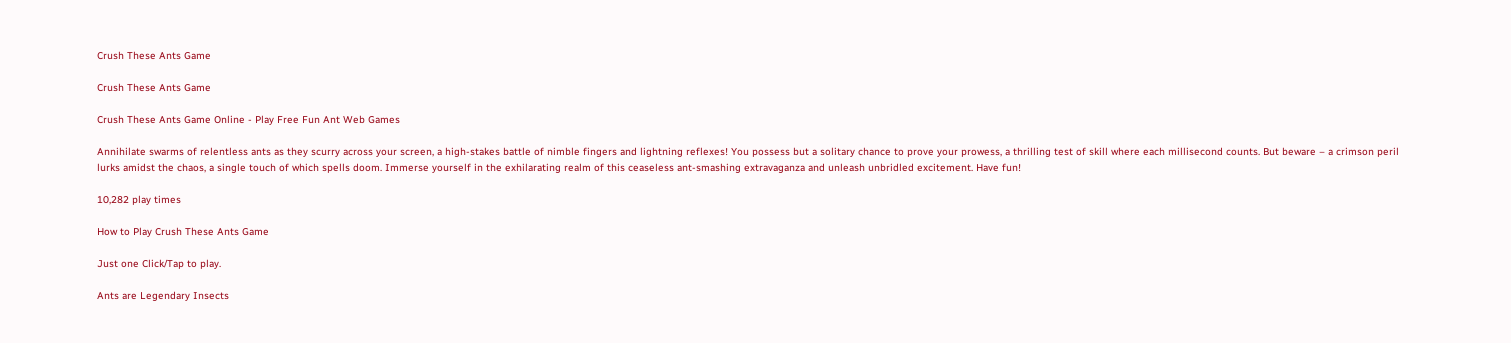Crush These Ants Game

Crush These Ants Game

Crush These Ants Game Online - Play Free Fun Ant Web Games

Annihilate swarms of relentless ants as they scurry across your screen, a high-stakes battle of nimble fingers and lightning reflexes! You possess but a solitary chance to prove your prowess, a thrilling test of skill where each millisecond counts. But beware – a crimson peril lurks amidst the chaos, a single touch of which spells doom. Immerse yourself in the exhilarating realm of this ceaseless ant-smashing extravaganza and unleash unbridled excitement. Have fun!

10,282 play times

How to Play Crush These Ants Game

Just one Click/Tap to play.

Ants are Legendary Insects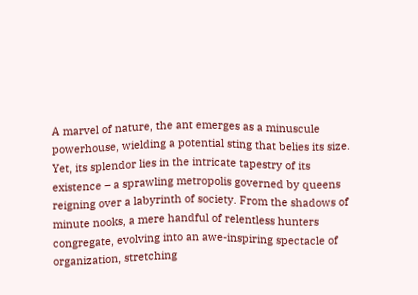A marvel of nature, the ant emerges as a minuscule powerhouse, wielding a potential sting that belies its size. Yet, its splendor lies in the intricate tapestry of its existence – a sprawling metropolis governed by queens reigning over a labyrinth of society. From the shadows of minute nooks, a mere handful of relentless hunters congregate, evolving into an awe-inspiring spectacle of organization, stretching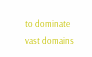to dominate vast domains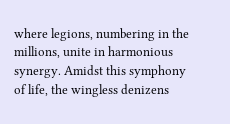where legions, numbering in the millions, unite in harmonious synergy. Amidst this symphony of life, the wingless denizens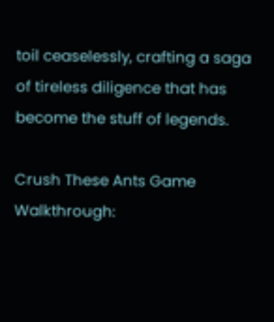toil ceaselessly, crafting a saga of tireless diligence that has become the stuff of legends.

Crush These Ants Game Walkthrough: